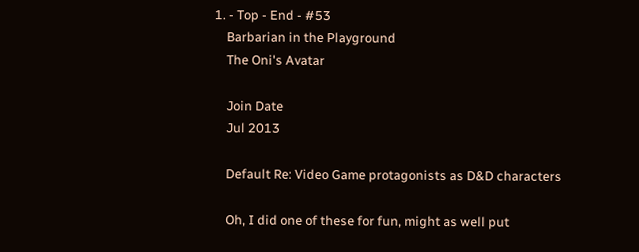1. - Top - End - #53
    Barbarian in the Playground
    The Oni's Avatar

    Join Date
    Jul 2013

    Default Re: Video Game protagonists as D&D characters

    Oh, I did one of these for fun, might as well put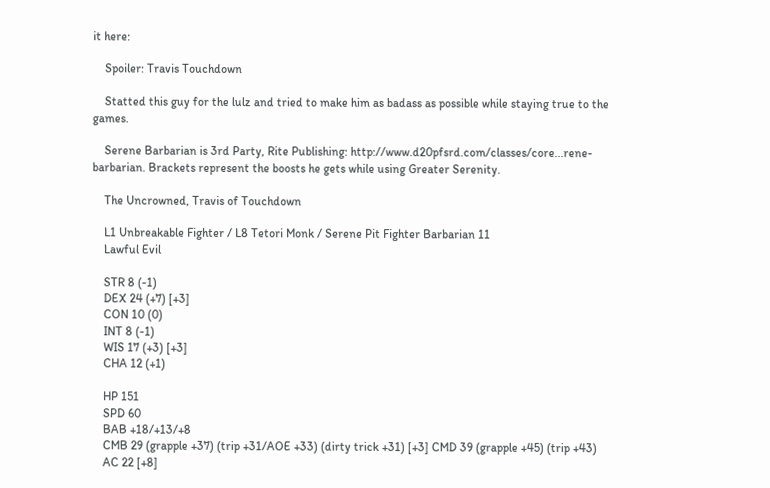it here:

    Spoiler: Travis Touchdown

    Statted this guy for the lulz and tried to make him as badass as possible while staying true to the games.

    Serene Barbarian is 3rd Party, Rite Publishing: http://www.d20pfsrd.com/classes/core...rene-barbarian. Brackets represent the boosts he gets while using Greater Serenity.

    The Uncrowned, Travis of Touchdown

    L1 Unbreakable Fighter / L8 Tetori Monk / Serene Pit Fighter Barbarian 11
    Lawful Evil

    STR 8 (-1)
    DEX 24 (+7) [+3]
    CON 10 (0)
    INT 8 (-1)
    WIS 17 (+3) [+3]
    CHA 12 (+1)

    HP 151
    SPD 60
    BAB +18/+13/+8
    CMB 29 (grapple +37) (trip +31/AOE +33) (dirty trick +31) [+3] CMD 39 (grapple +45) (trip +43)
    AC 22 [+8]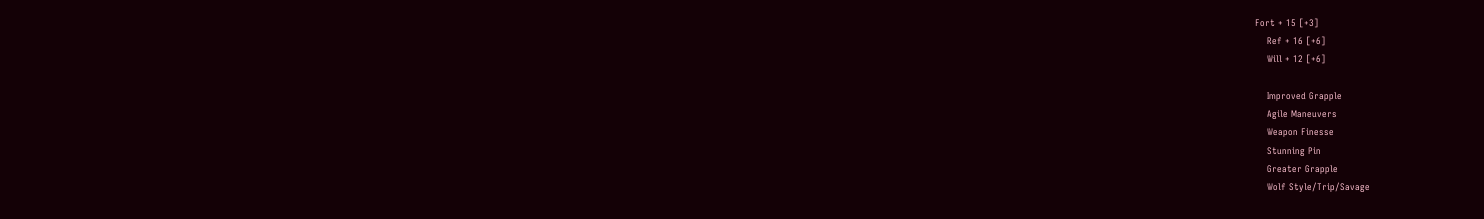Fort + 15 [+3]
    Ref + 16 [+6]
    Will + 12 [+6]

    Improved Grapple
    Agile Maneuvers
    Weapon Finesse
    Stunning Pin
    Greater Grapple
    Wolf Style/Trip/Savage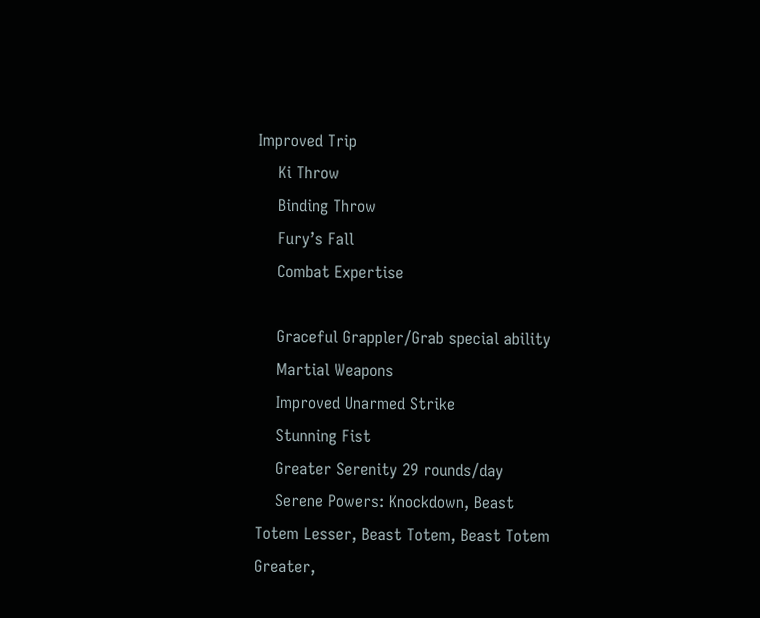Improved Trip
    Ki Throw
    Binding Throw
    Fury’s Fall
    Combat Expertise

    Graceful Grappler/Grab special ability
    Martial Weapons
    Improved Unarmed Strike
    Stunning Fist
    Greater Serenity 29 rounds/day
    Serene Powers: Knockdown, Beast Totem Lesser, Beast Totem, Beast Totem Greater,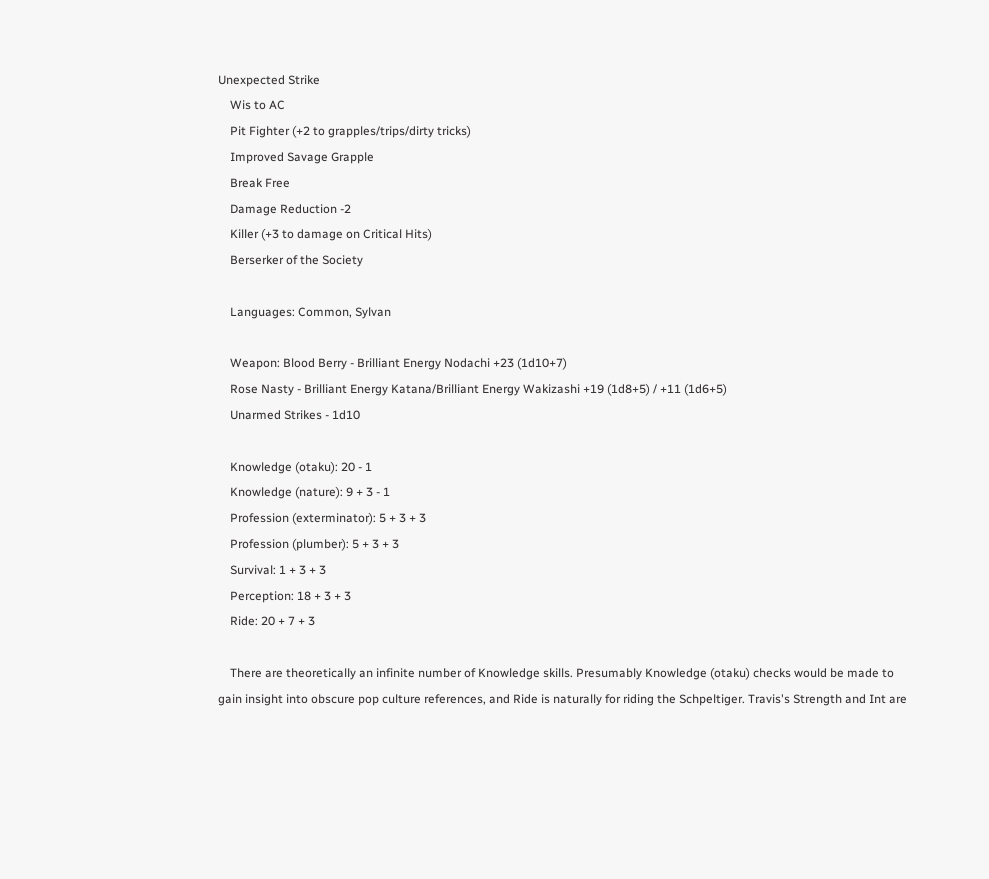Unexpected Strike
    Wis to AC
    Pit Fighter (+2 to grapples/trips/dirty tricks)
    Improved Savage Grapple
    Break Free
    Damage Reduction -2
    Killer (+3 to damage on Critical Hits)
    Berserker of the Society

    Languages: Common, Sylvan

    Weapon: Blood Berry - Brilliant Energy Nodachi +23 (1d10+7)
    Rose Nasty - Brilliant Energy Katana/Brilliant Energy Wakizashi +19 (1d8+5) / +11 (1d6+5)
    Unarmed Strikes - 1d10

    Knowledge (otaku): 20 - 1
    Knowledge (nature): 9 + 3 - 1
    Profession (exterminator): 5 + 3 + 3
    Profession (plumber): 5 + 3 + 3
    Survival: 1 + 3 + 3
    Perception: 18 + 3 + 3
    Ride: 20 + 7 + 3

    There are theoretically an infinite number of Knowledge skills. Presumably Knowledge (otaku) checks would be made to gain insight into obscure pop culture references, and Ride is naturally for riding the Schpeltiger. Travis's Strength and Int are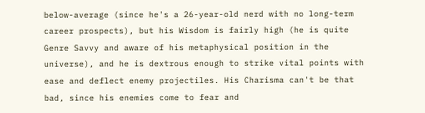below-average (since he's a 26-year-old nerd with no long-term career prospects), but his Wisdom is fairly high (he is quite Genre Savvy and aware of his metaphysical position in the universe), and he is dextrous enough to strike vital points with ease and deflect enemy projectiles. His Charisma can't be that bad, since his enemies come to fear and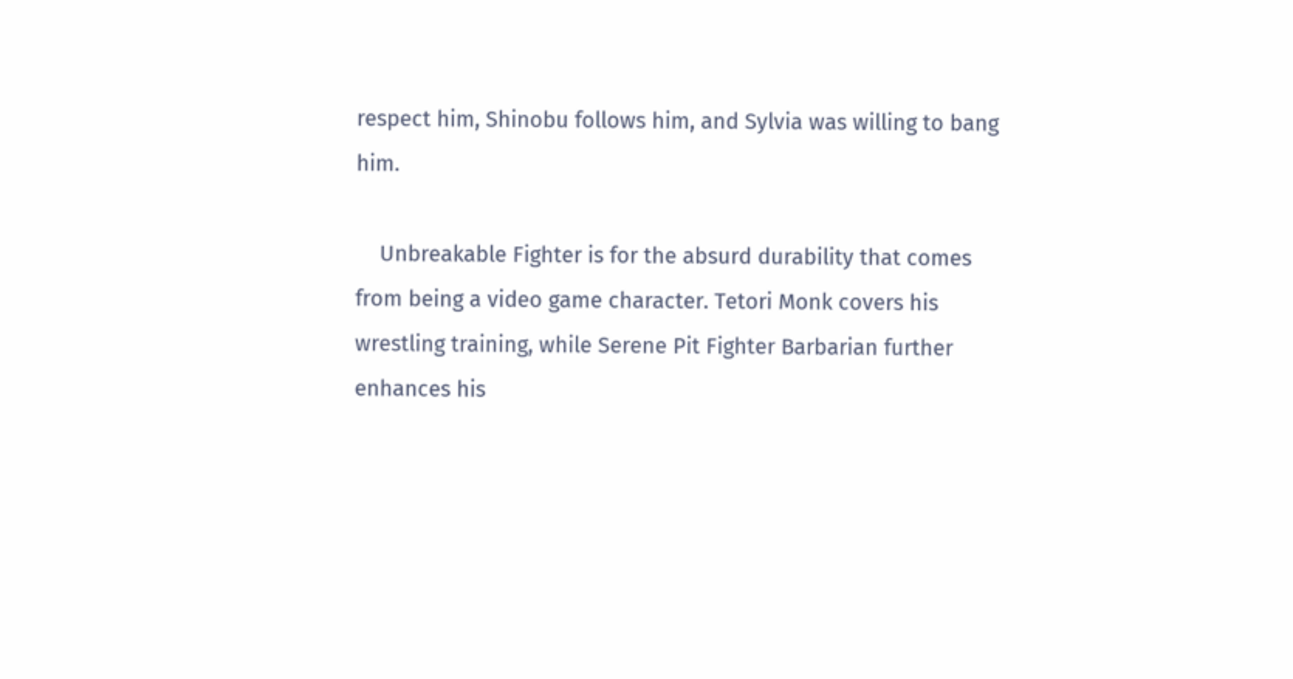respect him, Shinobu follows him, and Sylvia was willing to bang him.

    Unbreakable Fighter is for the absurd durability that comes from being a video game character. Tetori Monk covers his wrestling training, while Serene Pit Fighter Barbarian further enhances his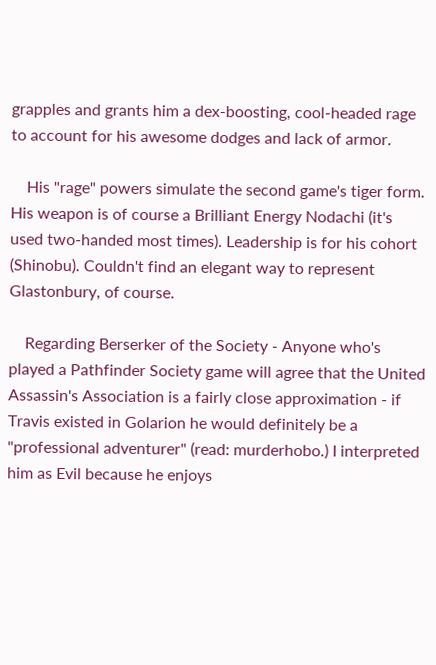grapples and grants him a dex-boosting, cool-headed rage to account for his awesome dodges and lack of armor.

    His "rage" powers simulate the second game's tiger form. His weapon is of course a Brilliant Energy Nodachi (it's used two-handed most times). Leadership is for his cohort (Shinobu). Couldn't find an elegant way to represent Glastonbury, of course.

    Regarding Berserker of the Society - Anyone who's played a Pathfinder Society game will agree that the United Assassin's Association is a fairly close approximation - if Travis existed in Golarion he would definitely be a "professional adventurer" (read: murderhobo.) I interpreted him as Evil because he enjoys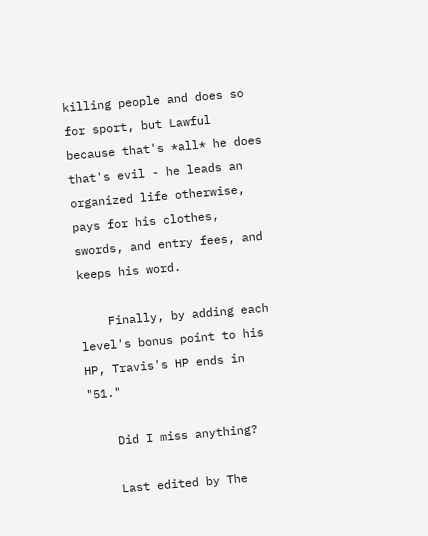killing people and does so for sport, but Lawful because that's *all* he does that's evil - he leads an organized life otherwise, pays for his clothes, swords, and entry fees, and keeps his word.

    Finally, by adding each level's bonus point to his HP, Travis's HP ends in "51."

    Did I miss anything?

    Last edited by The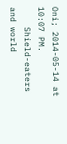Oni; 2014-05-14 at 10:07 PM.
    Shield-eaters and world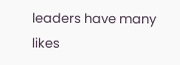leaders have many likes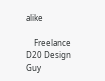alike

    Freelance D20 Design Guy